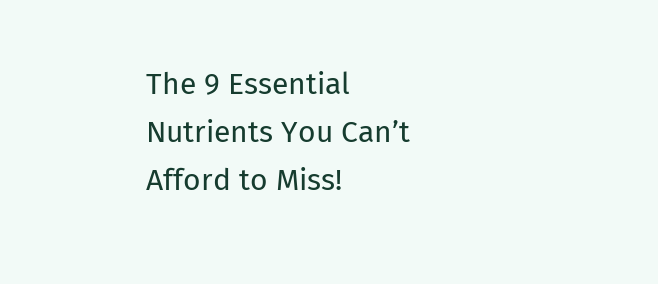The 9 Essential Nutrients You Can’t Afford to Miss!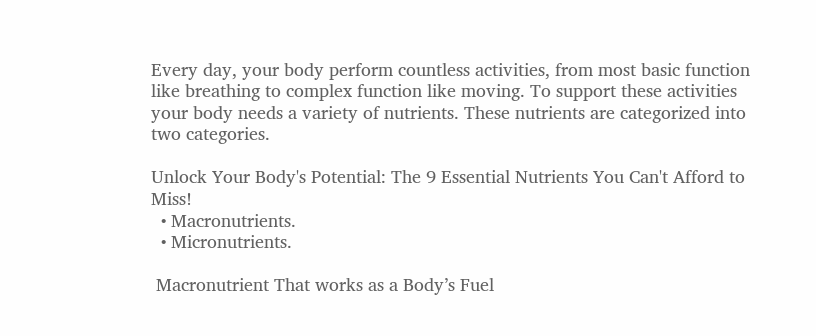Every day, your body perform countless activities, from most basic function like breathing to complex function like moving. To support these activities your body needs a variety of nutrients. These nutrients are categorized into two categories.

Unlock Your Body's Potential: The 9 Essential Nutrients You Can't Afford to Miss!
  • Macronutrients.
  • Micronutrients.

 Macronutrient That works as a Body’s Fuel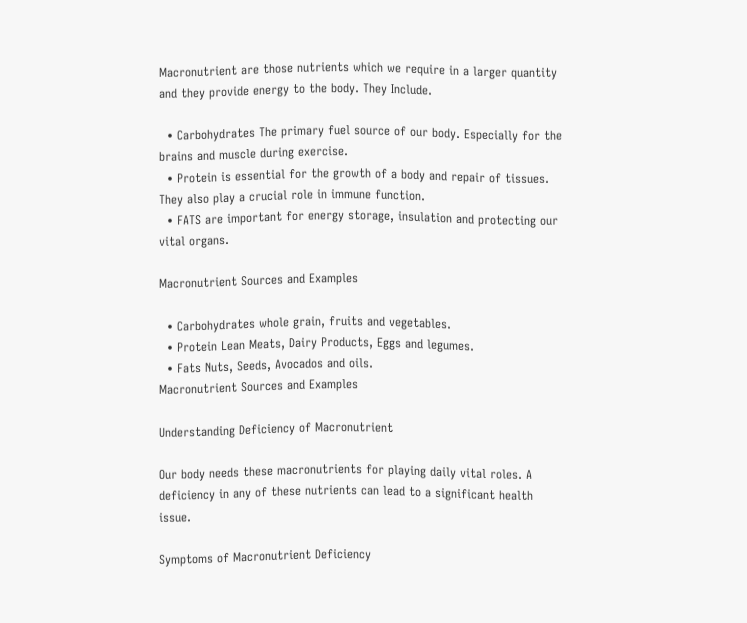Macronutrient are those nutrients which we require in a larger quantity and they provide energy to the body. They Include.

  • Carbohydrates The primary fuel source of our body. Especially for the brains and muscle during exercise.
  • Protein is essential for the growth of a body and repair of tissues. They also play a crucial role in immune function.
  • FATS are important for energy storage, insulation and protecting our vital organs.

Macronutrient Sources and Examples

  • Carbohydrates whole grain, fruits and vegetables.
  • Protein Lean Meats, Dairy Products, Eggs and legumes.
  • Fats Nuts, Seeds, Avocados and oils.
Macronutrient Sources and Examples

Understanding Deficiency of Macronutrient

Our body needs these macronutrients for playing daily vital roles. A deficiency in any of these nutrients can lead to a significant health issue.

Symptoms of Macronutrient Deficiency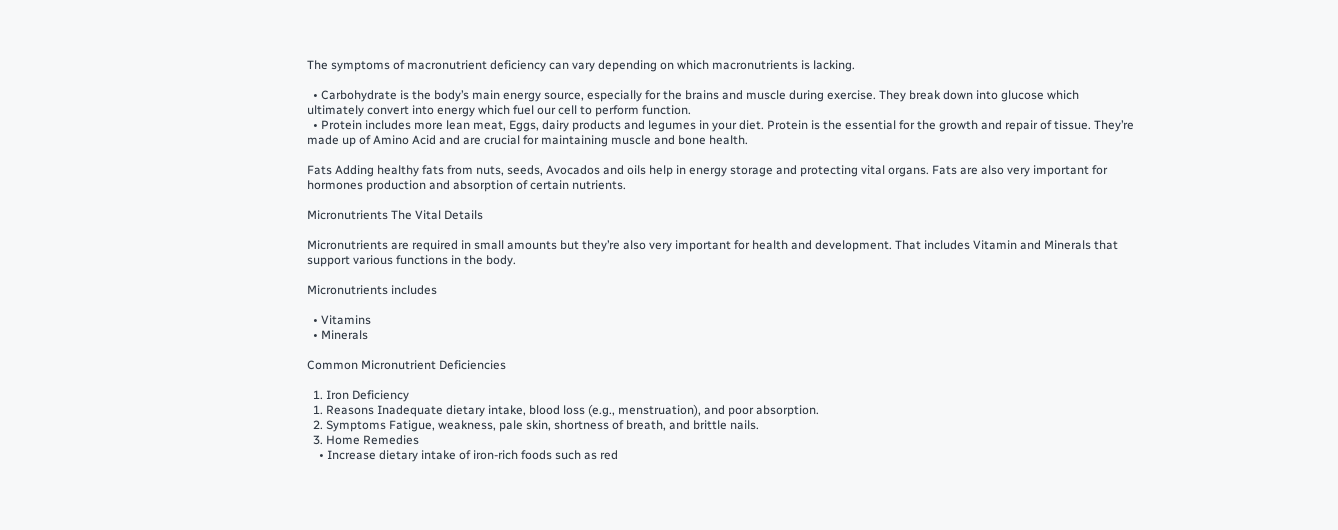The symptoms of macronutrient deficiency can vary depending on which macronutrients is lacking.

  • Carbohydrate is the body’s main energy source, especially for the brains and muscle during exercise. They break down into glucose which ultimately convert into energy which fuel our cell to perform function.
  • Protein includes more lean meat, Eggs, dairy products and legumes in your diet. Protein is the essential for the growth and repair of tissue. They’re made up of Amino Acid and are crucial for maintaining muscle and bone health.

Fats Adding healthy fats from nuts, seeds, Avocados and oils help in energy storage and protecting vital organs. Fats are also very important for hormones production and absorption of certain nutrients.

Micronutrients The Vital Details

Micronutrients are required in small amounts but they’re also very important for health and development. That includes Vitamin and Minerals that support various functions in the body.

Micronutrients includes

  • Vitamins
  • Minerals

Common Micronutrient Deficiencies

  1. Iron Deficiency
  1. Reasons Inadequate dietary intake, blood loss (e.g., menstruation), and poor absorption.
  2. Symptoms Fatigue, weakness, pale skin, shortness of breath, and brittle nails.
  3. Home Remedies
    • Increase dietary intake of iron-rich foods such as red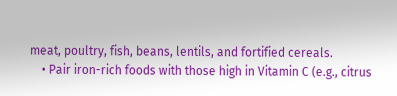meat, poultry, fish, beans, lentils, and fortified cereals.
    • Pair iron-rich foods with those high in Vitamin C (e.g., citrus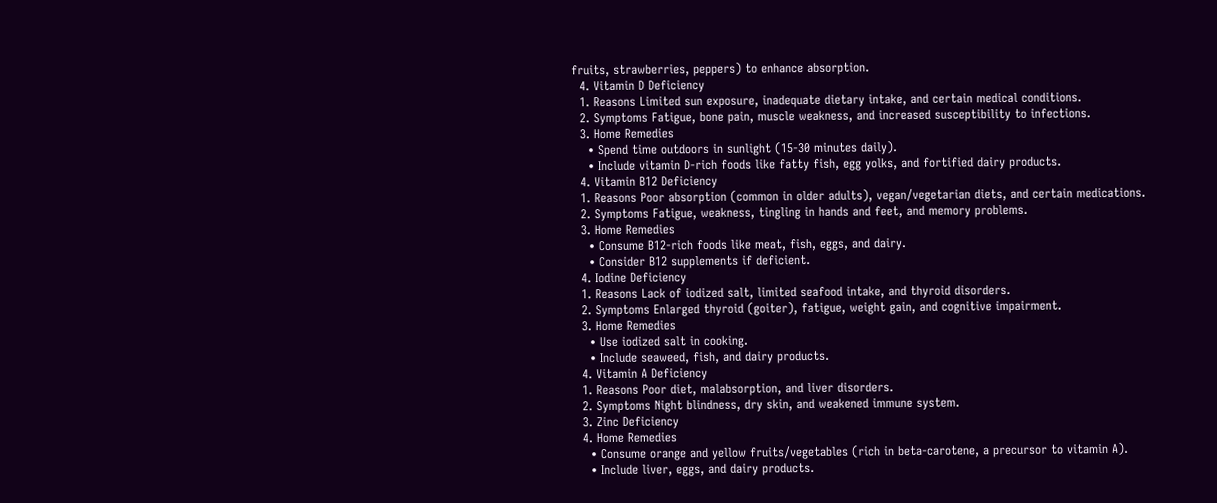fruits, strawberries, peppers) to enhance absorption.
  4. Vitamin D Deficiency
  1. Reasons Limited sun exposure, inadequate dietary intake, and certain medical conditions.
  2. Symptoms Fatigue, bone pain, muscle weakness, and increased susceptibility to infections.
  3. Home Remedies
    • Spend time outdoors in sunlight (15-30 minutes daily).
    • Include vitamin D-rich foods like fatty fish, egg yolks, and fortified dairy products.
  4. Vitamin B12 Deficiency
  1. Reasons Poor absorption (common in older adults), vegan/vegetarian diets, and certain medications.
  2. Symptoms Fatigue, weakness, tingling in hands and feet, and memory problems.
  3. Home Remedies
    • Consume B12-rich foods like meat, fish, eggs, and dairy.
    • Consider B12 supplements if deficient.
  4. Iodine Deficiency
  1. Reasons Lack of iodized salt, limited seafood intake, and thyroid disorders.
  2. Symptoms Enlarged thyroid (goiter), fatigue, weight gain, and cognitive impairment.
  3. Home Remedies
    • Use iodized salt in cooking.
    • Include seaweed, fish, and dairy products.
  4. Vitamin A Deficiency
  1. Reasons Poor diet, malabsorption, and liver disorders.
  2. Symptoms Night blindness, dry skin, and weakened immune system.
  3. Zinc Deficiency
  4. Home Remedies
    • Consume orange and yellow fruits/vegetables (rich in beta-carotene, a precursor to vitamin A).
    • Include liver, eggs, and dairy products.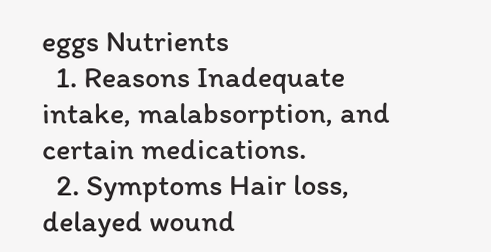eggs Nutrients
  1. Reasons Inadequate intake, malabsorption, and certain medications.
  2. Symptoms Hair loss, delayed wound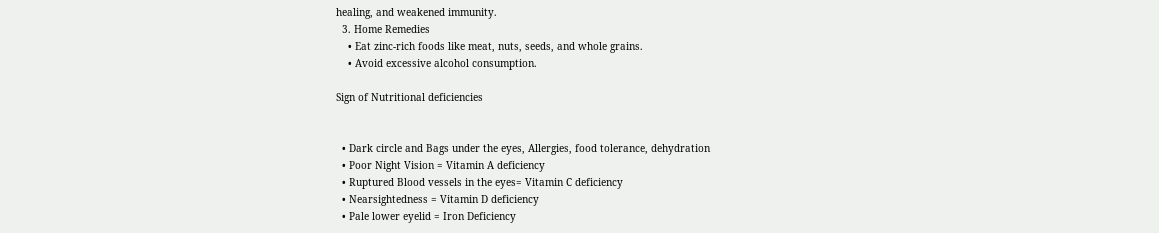healing, and weakened immunity.
  3. Home Remedies
    • Eat zinc-rich foods like meat, nuts, seeds, and whole grains.
    • Avoid excessive alcohol consumption.

Sign of Nutritional deficiencies


  • Dark circle and Bags under the eyes, Allergies, food tolerance, dehydration
  • Poor Night Vision = Vitamin A deficiency
  • Ruptured Blood vessels in the eyes= Vitamin C deficiency
  • Nearsightedness = Vitamin D deficiency
  • Pale lower eyelid = Iron Deficiency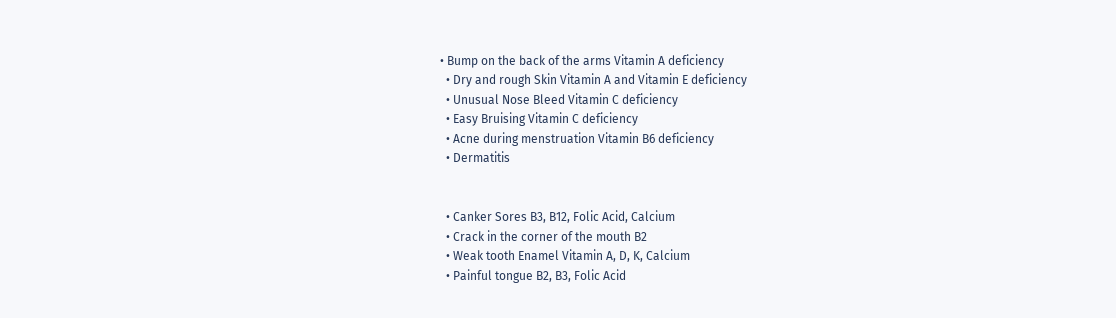• Bump on the back of the arms Vitamin A deficiency
  • Dry and rough Skin Vitamin A and Vitamin E deficiency
  • Unusual Nose Bleed Vitamin C deficiency
  • Easy Bruising Vitamin C deficiency
  • Acne during menstruation Vitamin B6 deficiency
  • Dermatitis


  • Canker Sores B3, B12, Folic Acid, Calcium
  • Crack in the corner of the mouth B2
  • Weak tooth Enamel Vitamin A, D, K, Calcium
  • Painful tongue B2, B3, Folic Acid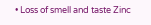• Loss of smell and taste Zinc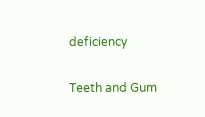deficiency

Teeth and Gum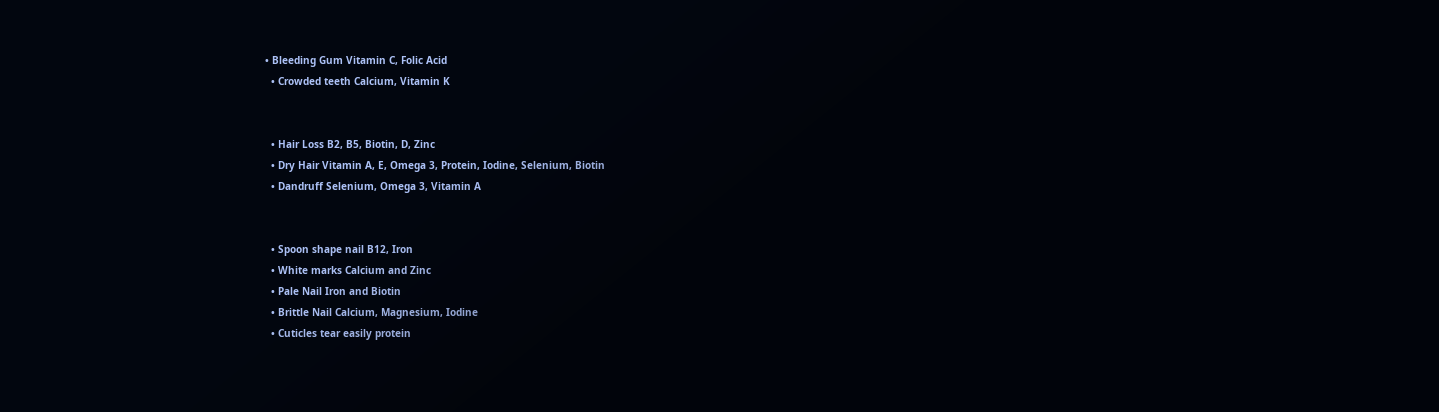• Bleeding Gum Vitamin C, Folic Acid
  • Crowded teeth Calcium, Vitamin K


  • Hair Loss B2, B5, Biotin, D, Zinc
  • Dry Hair Vitamin A, E, Omega 3, Protein, Iodine, Selenium, Biotin
  • Dandruff Selenium, Omega 3, Vitamin A


  • Spoon shape nail B12, Iron
  • White marks Calcium and Zinc
  • Pale Nail Iron and Biotin
  • Brittle Nail Calcium, Magnesium, Iodine
  • Cuticles tear easily protein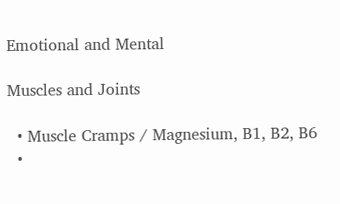Emotional and Mental

Muscles and Joints

  • Muscle Cramps / Magnesium, B1, B2, B6
  •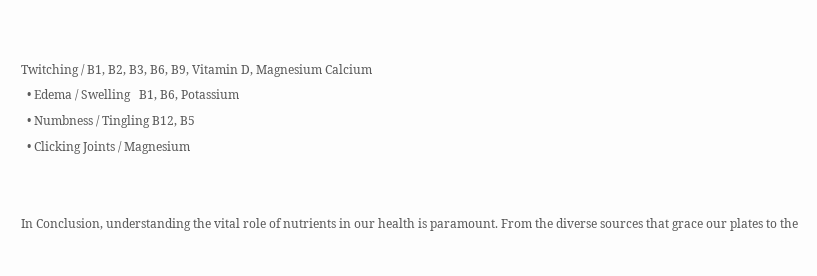Twitching / B1, B2, B3, B6, B9, Vitamin D, Magnesium Calcium
  • Edema / Swelling   B1, B6, Potassium
  • Numbness / Tingling B12, B5
  • Clicking Joints / Magnesium


In Conclusion, understanding the vital role of nutrients in our health is paramount. From the diverse sources that grace our plates to the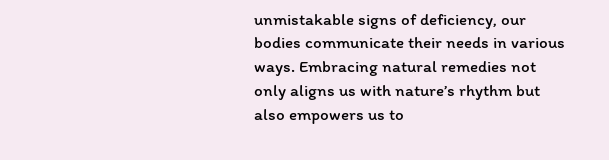unmistakable signs of deficiency, our bodies communicate their needs in various ways. Embracing natural remedies not only aligns us with nature’s rhythm but also empowers us to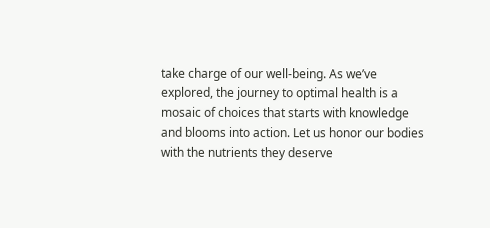take charge of our well-being. As we’ve explored, the journey to optimal health is a mosaic of choices that starts with knowledge and blooms into action. Let us honor our bodies with the nutrients they deserve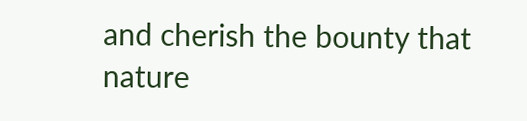and cherish the bounty that nature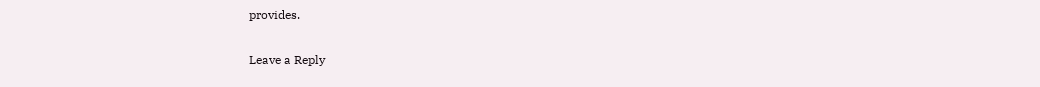provides.

Leave a Reply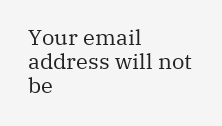Your email address will not be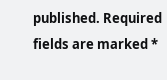published. Required fields are marked *